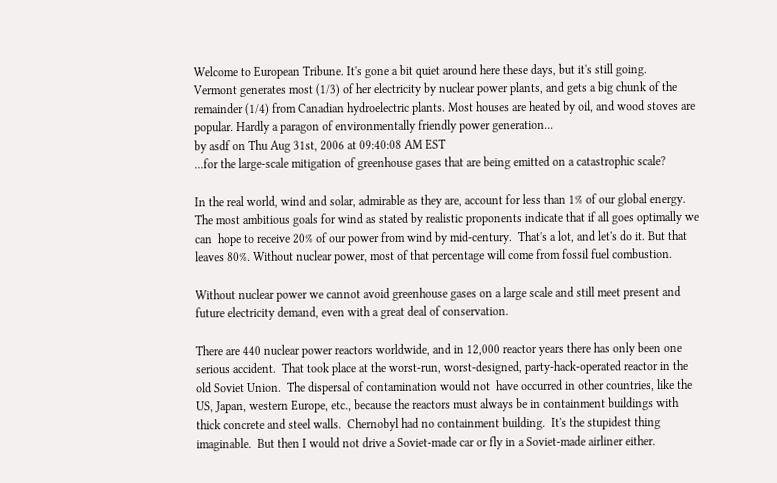Welcome to European Tribune. It's gone a bit quiet around here these days, but it's still going.
Vermont generates most (1/3) of her electricity by nuclear power plants, and gets a big chunk of the remainder (1/4) from Canadian hydroelectric plants. Most houses are heated by oil, and wood stoves are popular. Hardly a paragon of environmentally friendly power generation...
by asdf on Thu Aug 31st, 2006 at 09:40:08 AM EST
...for the large-scale mitigation of greenhouse gases that are being emitted on a catastrophic scale?

In the real world, wind and solar, admirable as they are, account for less than 1% of our global energy.  The most ambitious goals for wind as stated by realistic proponents indicate that if all goes optimally we can  hope to receive 20% of our power from wind by mid-century.  That's a lot, and let's do it. But that leaves 80%. Without nuclear power, most of that percentage will come from fossil fuel combustion.

Without nuclear power we cannot avoid greenhouse gases on a large scale and still meet present and future electricity demand, even with a great deal of conservation.

There are 440 nuclear power reactors worldwide, and in 12,000 reactor years there has only been one serious accident.  That took place at the worst-run, worst-designed, party-hack-operated reactor in the old Soviet Union.  The dispersal of contamination would not  have occurred in other countries, like the US, Japan, western Europe, etc., because the reactors must always be in containment buildings with thick concrete and steel walls.  Chernobyl had no containment building.  It's the stupidest thing imaginable.  But then I would not drive a Soviet-made car or fly in a Soviet-made airliner either.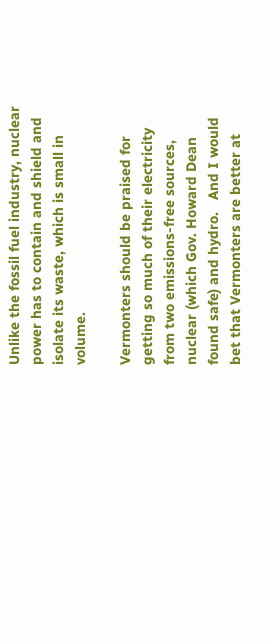Unlike the fossil fuel industry, nuclear power has to contain and shield and isolate its waste, which is small in volume.

Vermonters should be praised for getting so much of their electricity from two emissions-free sources, nuclear (which Gov. Howard Dean found safe) and hydro.   And I would bet that Vermonters are better at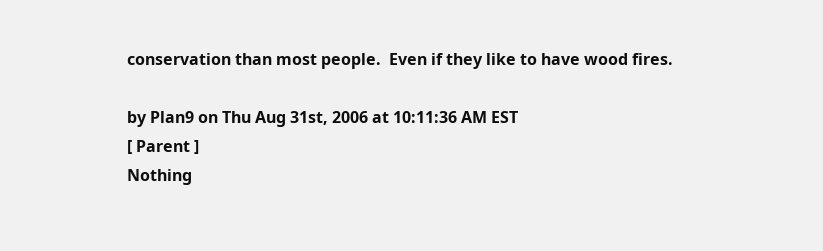conservation than most people.  Even if they like to have wood fires.

by Plan9 on Thu Aug 31st, 2006 at 10:11:36 AM EST
[ Parent ]
Nothing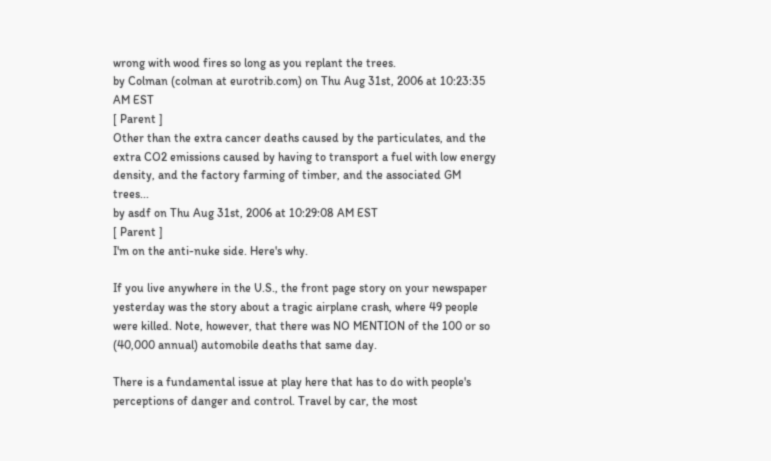wrong with wood fires so long as you replant the trees.
by Colman (colman at eurotrib.com) on Thu Aug 31st, 2006 at 10:23:35 AM EST
[ Parent ]
Other than the extra cancer deaths caused by the particulates, and the extra CO2 emissions caused by having to transport a fuel with low energy density, and the factory farming of timber, and the associated GM trees...
by asdf on Thu Aug 31st, 2006 at 10:29:08 AM EST
[ Parent ]
I'm on the anti-nuke side. Here's why.

If you live anywhere in the U.S., the front page story on your newspaper yesterday was the story about a tragic airplane crash, where 49 people were killed. Note, however, that there was NO MENTION of the 100 or so (40,000 annual) automobile deaths that same day.

There is a fundamental issue at play here that has to do with people's perceptions of danger and control. Travel by car, the most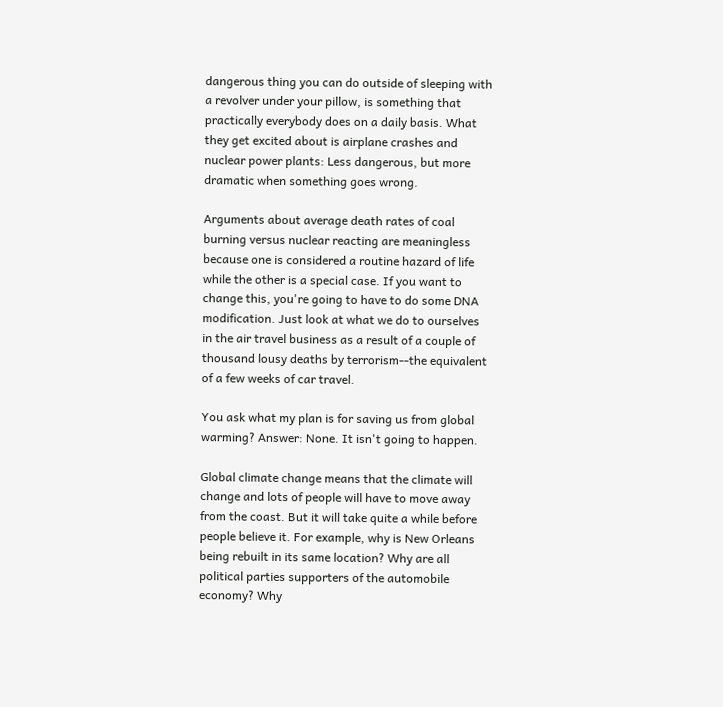dangerous thing you can do outside of sleeping with a revolver under your pillow, is something that practically everybody does on a daily basis. What they get excited about is airplane crashes and nuclear power plants: Less dangerous, but more dramatic when something goes wrong.

Arguments about average death rates of coal burning versus nuclear reacting are meaningless because one is considered a routine hazard of life while the other is a special case. If you want to change this, you're going to have to do some DNA modification. Just look at what we do to ourselves in the air travel business as a result of a couple of thousand lousy deaths by terrorism--the equivalent of a few weeks of car travel.

You ask what my plan is for saving us from global warming? Answer: None. It isn't going to happen.

Global climate change means that the climate will change and lots of people will have to move away from the coast. But it will take quite a while before people believe it. For example, why is New Orleans being rebuilt in its same location? Why are all political parties supporters of the automobile economy? Why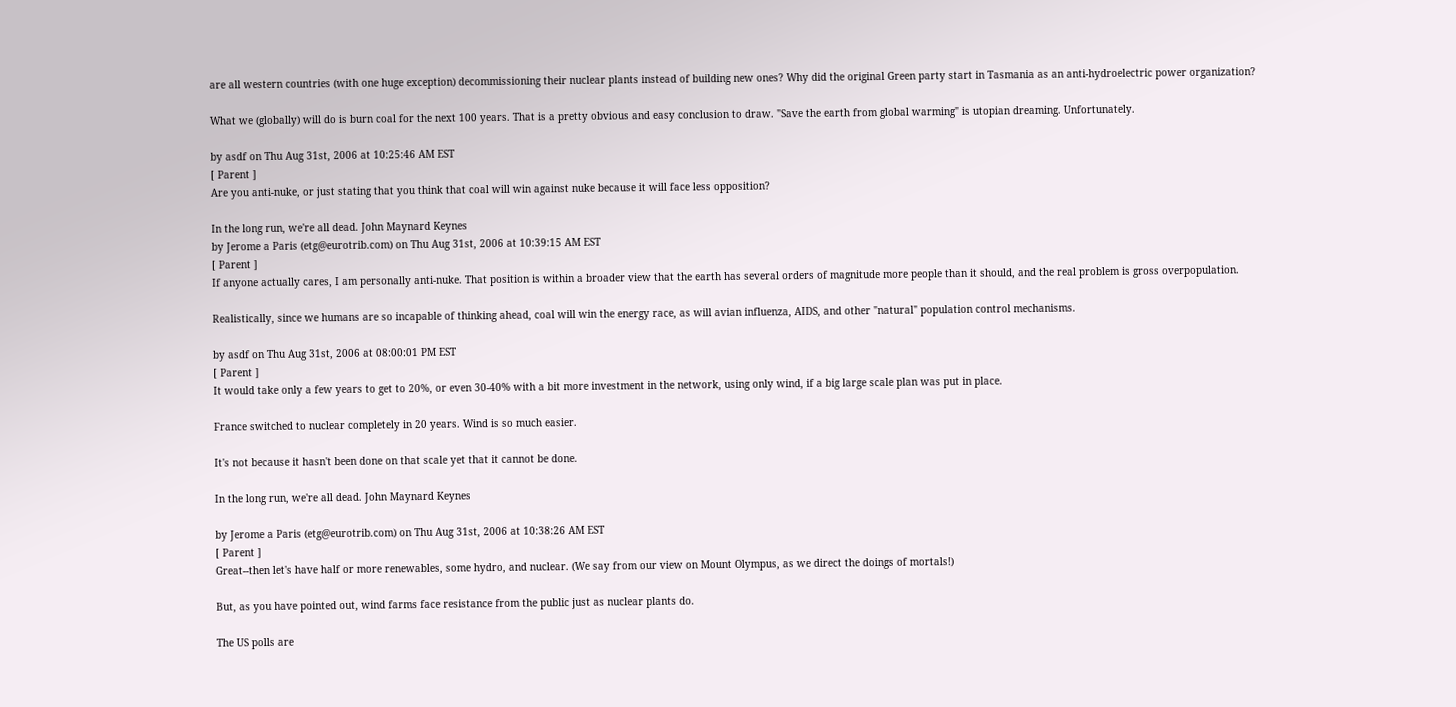are all western countries (with one huge exception) decommissioning their nuclear plants instead of building new ones? Why did the original Green party start in Tasmania as an anti-hydroelectric power organization?

What we (globally) will do is burn coal for the next 100 years. That is a pretty obvious and easy conclusion to draw. "Save the earth from global warming" is utopian dreaming. Unfortunately.

by asdf on Thu Aug 31st, 2006 at 10:25:46 AM EST
[ Parent ]
Are you anti-nuke, or just stating that you think that coal will win against nuke because it will face less opposition?

In the long run, we're all dead. John Maynard Keynes
by Jerome a Paris (etg@eurotrib.com) on Thu Aug 31st, 2006 at 10:39:15 AM EST
[ Parent ]
If anyone actually cares, I am personally anti-nuke. That position is within a broader view that the earth has several orders of magnitude more people than it should, and the real problem is gross overpopulation.

Realistically, since we humans are so incapable of thinking ahead, coal will win the energy race, as will avian influenza, AIDS, and other "natural" population control mechanisms.

by asdf on Thu Aug 31st, 2006 at 08:00:01 PM EST
[ Parent ]
It would take only a few years to get to 20%, or even 30-40% with a bit more investment in the network, using only wind, if a big large scale plan was put in place.

France switched to nuclear completely in 20 years. Wind is so much easier.

It's not because it hasn't been done on that scale yet that it cannot be done.

In the long run, we're all dead. John Maynard Keynes

by Jerome a Paris (etg@eurotrib.com) on Thu Aug 31st, 2006 at 10:38:26 AM EST
[ Parent ]
Great--then let's have half or more renewables, some hydro, and nuclear. (We say from our view on Mount Olympus, as we direct the doings of mortals!)

But, as you have pointed out, wind farms face resistance from the public just as nuclear plants do.

The US polls are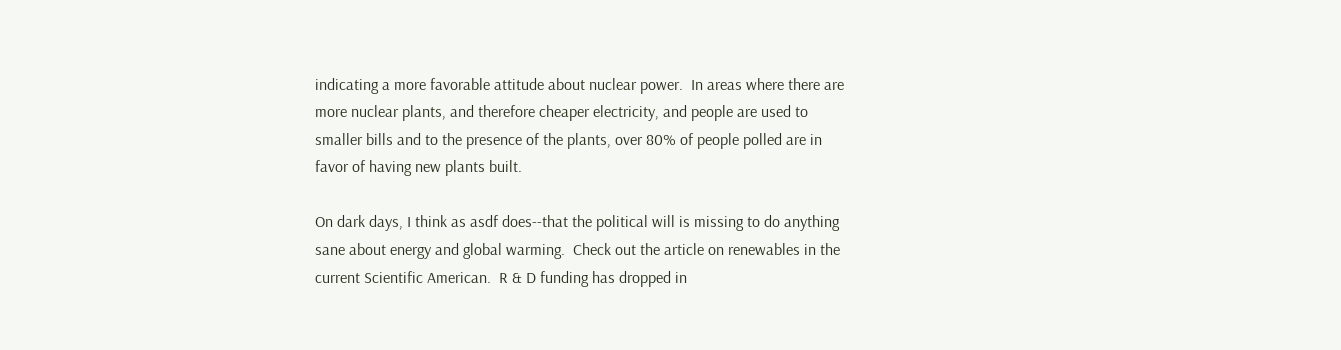indicating a more favorable attitude about nuclear power.  In areas where there are more nuclear plants, and therefore cheaper electricity, and people are used to smaller bills and to the presence of the plants, over 80% of people polled are in favor of having new plants built.

On dark days, I think as asdf does--that the political will is missing to do anything sane about energy and global warming.  Check out the article on renewables in the current Scientific American.  R & D funding has dropped in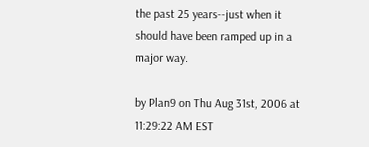the past 25 years--just when it should have been ramped up in a major way.

by Plan9 on Thu Aug 31st, 2006 at 11:29:22 AM EST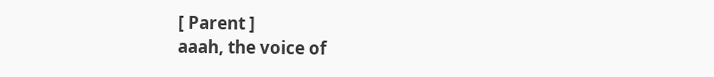[ Parent ]
aaah, the voice of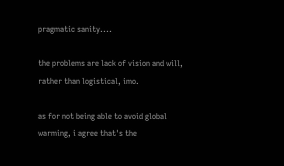pragmatic sanity....

the problems are lack of vision and will, rather than logistical, imo.

as for not being able to avoid global warming, i agree that's the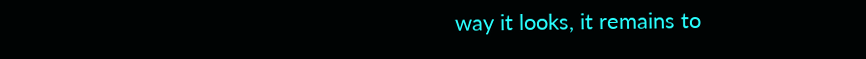way it looks, it remains to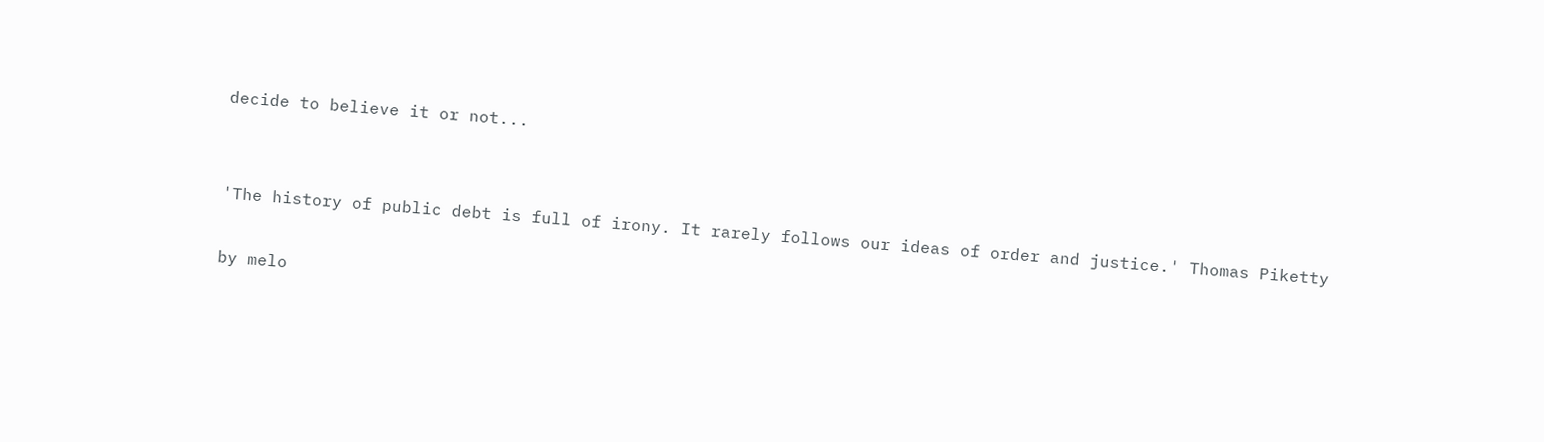decide to believe it or not...


'The history of public debt is full of irony. It rarely follows our ideas of order and justice.' Thomas Piketty

by melo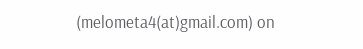(melometa4(at)gmail.com) on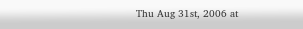Thu Aug 31st, 2006 at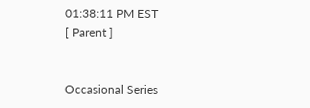01:38:11 PM EST
[ Parent ]


Occasional Series